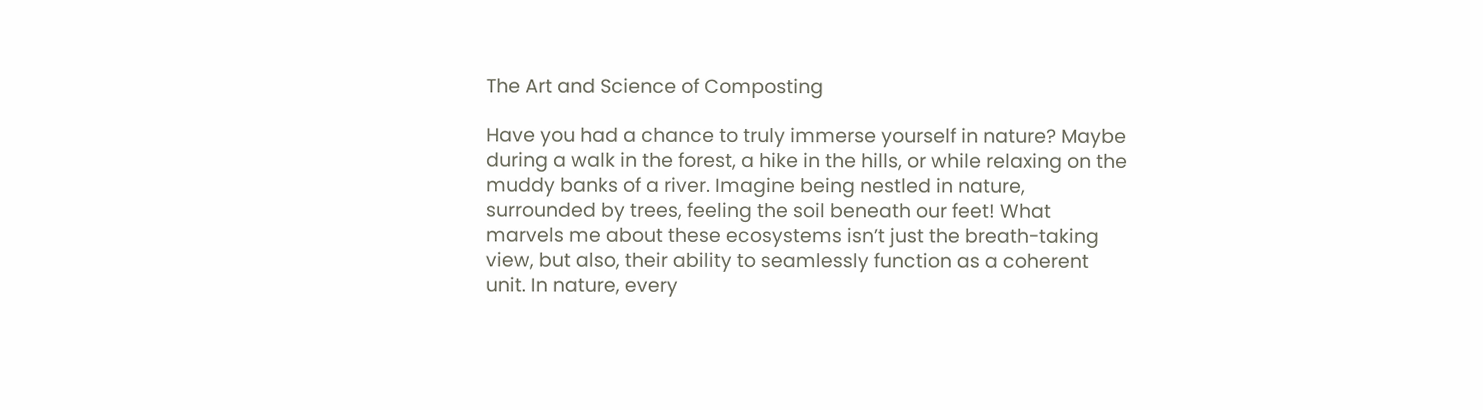The Art and Science of Composting

Have you had a chance to truly immerse yourself in nature? Maybe during a walk in the forest, a hike in the hills, or while relaxing on the muddy banks of a river. Imagine being nestled in nature, surrounded by trees, feeling the soil beneath our feet! What marvels me about these ecosystems isn’t just the breath-taking view, but also, their ability to seamlessly function as a coherent unit. In nature, every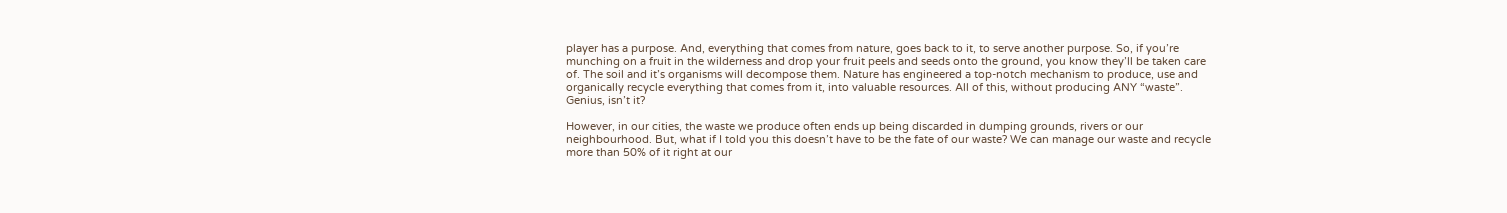player has a purpose. And, everything that comes from nature, goes back to it, to serve another purpose. So, if you’re munching on a fruit in the wilderness and drop your fruit peels and seeds onto the ground, you know they’ll be taken care of. The soil and it’s organisms will decompose them. Nature has engineered a top-notch mechanism to produce, use and organically recycle everything that comes from it, into valuable resources. All of this, without producing ANY “waste”. Genius, isn’t it?

However, in our cities, the waste we produce often ends up being discarded in dumping grounds, rivers or our neighbourhood. But, what if I told you this doesn’t have to be the fate of our waste? We can manage our waste and recycle more than 50% of it right at our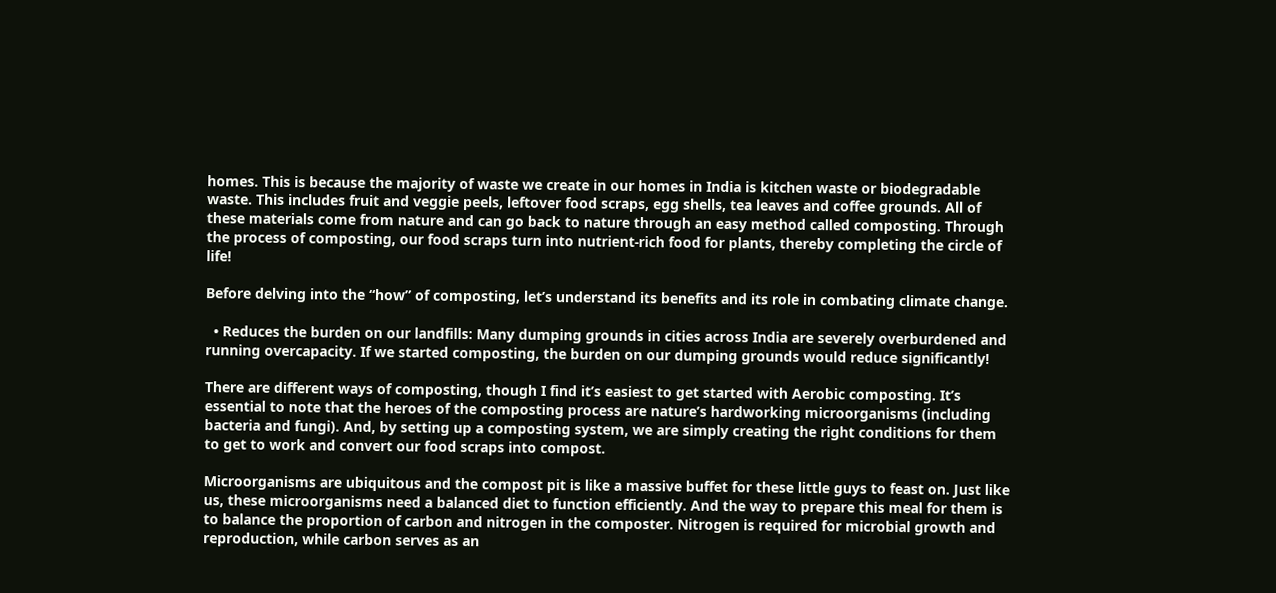homes. This is because the majority of waste we create in our homes in India is kitchen waste or biodegradable waste. This includes fruit and veggie peels, leftover food scraps, egg shells, tea leaves and coffee grounds. All of these materials come from nature and can go back to nature through an easy method called composting. Through the process of composting, our food scraps turn into nutrient-rich food for plants, thereby completing the circle of life!

Before delving into the “how” of composting, let’s understand its benefits and its role in combating climate change.

  • Reduces the burden on our landfills: Many dumping grounds in cities across India are severely overburdened and running overcapacity. If we started composting, the burden on our dumping grounds would reduce significantly!

There are different ways of composting, though I find it’s easiest to get started with Aerobic composting. It’s essential to note that the heroes of the composting process are nature’s hardworking microorganisms (including bacteria and fungi). And, by setting up a composting system, we are simply creating the right conditions for them to get to work and convert our food scraps into compost.

Microorganisms are ubiquitous and the compost pit is like a massive buffet for these little guys to feast on. Just like us, these microorganisms need a balanced diet to function efficiently. And the way to prepare this meal for them is to balance the proportion of carbon and nitrogen in the composter. Nitrogen is required for microbial growth and reproduction, while carbon serves as an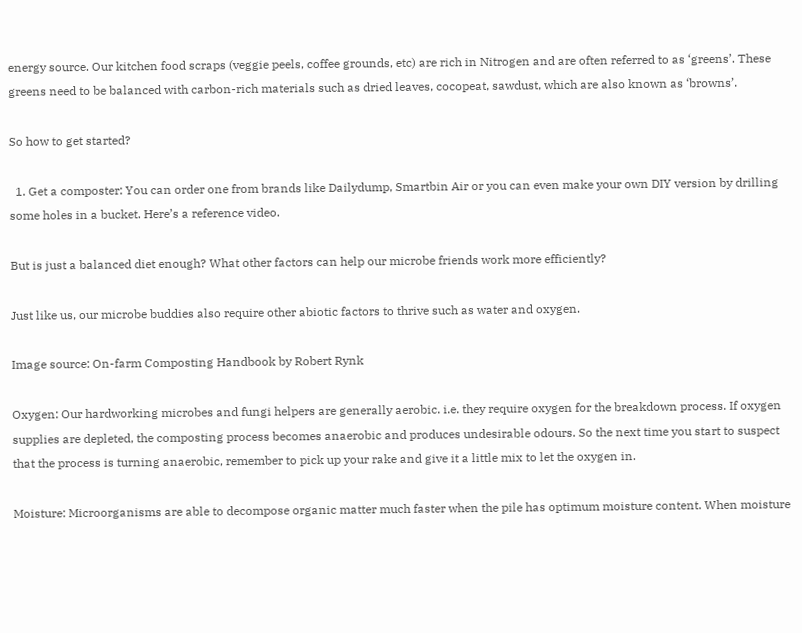energy source. Our kitchen food scraps (veggie peels, coffee grounds, etc) are rich in Nitrogen and are often referred to as ‘greens’. These greens need to be balanced with carbon-rich materials such as dried leaves, cocopeat, sawdust, which are also known as ‘browns’.

So how to get started?

  1. Get a composter: You can order one from brands like Dailydump, Smartbin Air or you can even make your own DIY version by drilling some holes in a bucket. Here’s a reference video.

But is just a balanced diet enough? What other factors can help our microbe friends work more efficiently?

Just like us, our microbe buddies also require other abiotic factors to thrive such as water and oxygen.

Image source: On-farm Composting Handbook by Robert Rynk

Oxygen: Our hardworking microbes and fungi helpers are generally aerobic. i.e. they require oxygen for the breakdown process. If oxygen supplies are depleted, the composting process becomes anaerobic and produces undesirable odours. So the next time you start to suspect that the process is turning anaerobic, remember to pick up your rake and give it a little mix to let the oxygen in.

Moisture: Microorganisms are able to decompose organic matter much faster when the pile has optimum moisture content. When moisture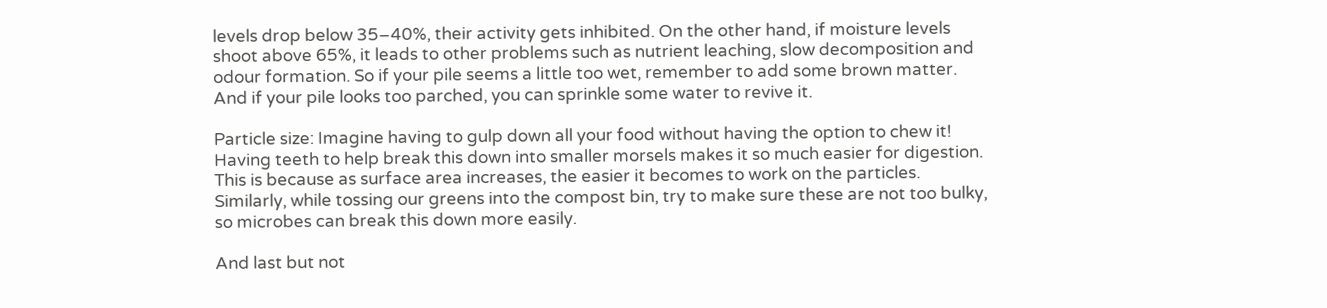levels drop below 35–40%, their activity gets inhibited. On the other hand, if moisture levels shoot above 65%, it leads to other problems such as nutrient leaching, slow decomposition and odour formation. So if your pile seems a little too wet, remember to add some brown matter. And if your pile looks too parched, you can sprinkle some water to revive it.

Particle size: Imagine having to gulp down all your food without having the option to chew it! Having teeth to help break this down into smaller morsels makes it so much easier for digestion. This is because as surface area increases, the easier it becomes to work on the particles. Similarly, while tossing our greens into the compost bin, try to make sure these are not too bulky, so microbes can break this down more easily.

And last but not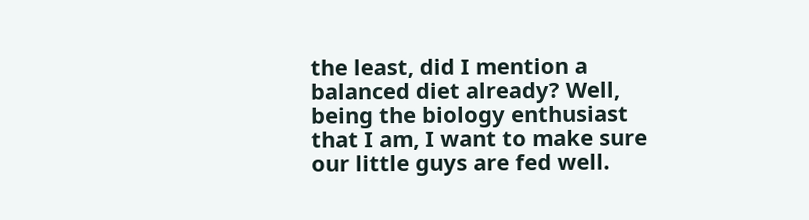the least, did I mention a balanced diet already? Well, being the biology enthusiast that I am, I want to make sure our little guys are fed well.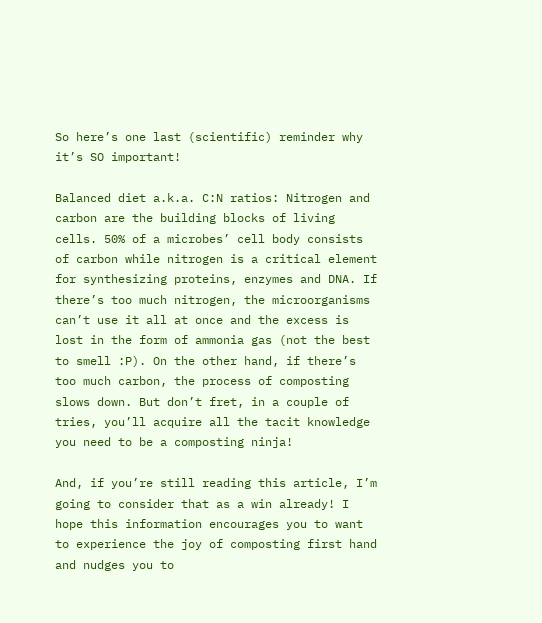So here’s one last (scientific) reminder why it’s SO important!

Balanced diet a.k.a. C:N ratios: Nitrogen and carbon are the building blocks of living cells. 50% of a microbes’ cell body consists of carbon while nitrogen is a critical element for synthesizing proteins, enzymes and DNA. If there’s too much nitrogen, the microorganisms can’t use it all at once and the excess is lost in the form of ammonia gas (not the best to smell :P). On the other hand, if there’s too much carbon, the process of composting slows down. But don’t fret, in a couple of tries, you’ll acquire all the tacit knowledge you need to be a composting ninja!

And, if you’re still reading this article, I’m going to consider that as a win already! I hope this information encourages you to want to experience the joy of composting first hand and nudges you to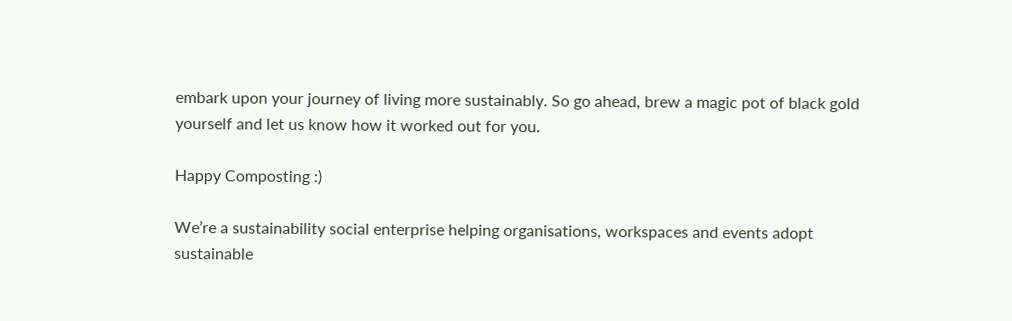embark upon your journey of living more sustainably. So go ahead, brew a magic pot of black gold yourself and let us know how it worked out for you.

Happy Composting :)

We’re a sustainability social enterprise helping organisations, workspaces and events adopt sustainable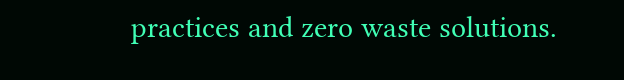practices and zero waste solutions.